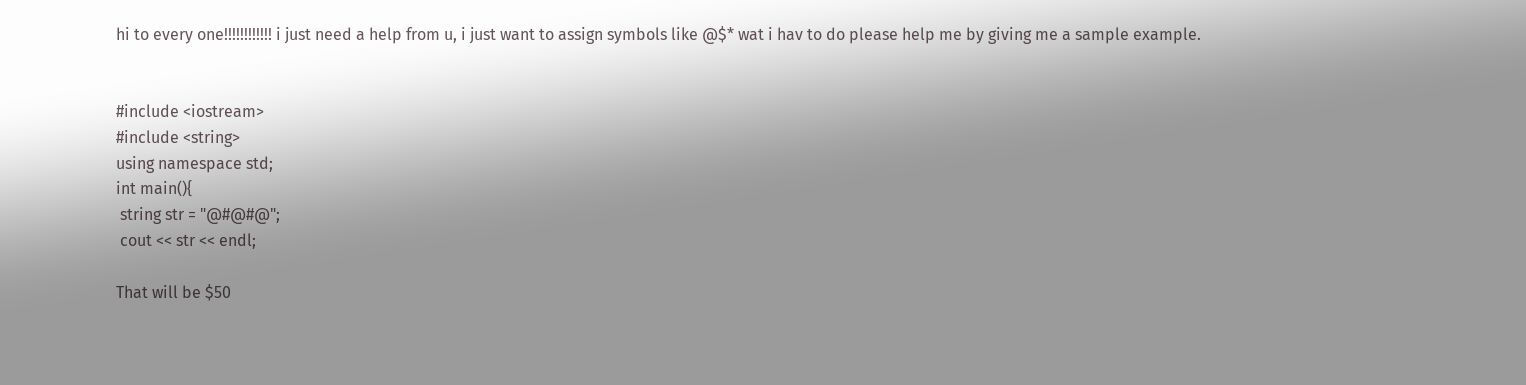hi to every one!!!!!!!!!!!! i just need a help from u, i just want to assign symbols like @$* wat i hav to do please help me by giving me a sample example.


#include <iostream>
#include <string>
using namespace std;
int main(){
 string str = "@#@#@";
 cout << str << endl;

That will be $50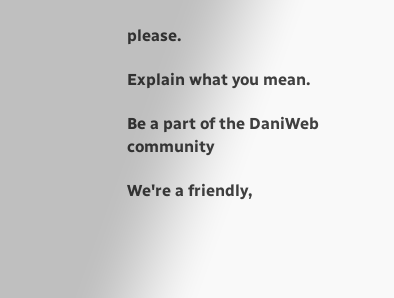please.

Explain what you mean.

Be a part of the DaniWeb community

We're a friendly,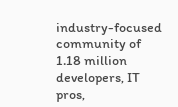industry-focused community of 1.18 million developers, IT pros,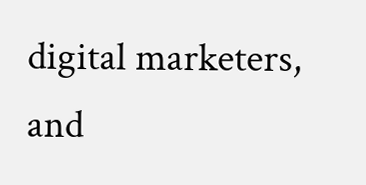digital marketers, and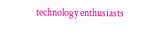technology enthusiasts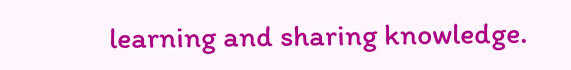learning and sharing knowledge.